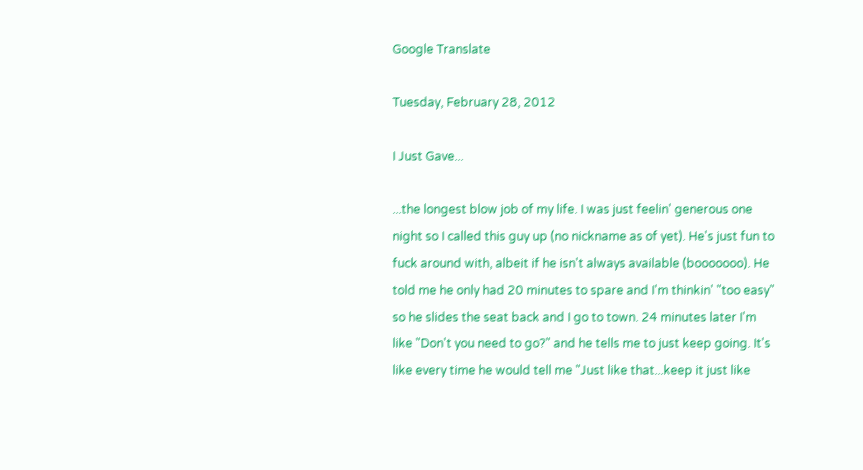Google Translate

Tuesday, February 28, 2012

I Just Gave...

...the longest blow job of my life. I was just feelin' generous one night so I called this guy up (no nickname as of yet). He's just fun to fuck around with, albeit if he isn't always available (booooooo). He told me he only had 20 minutes to spare and I'm thinkin' "too easy" so he slides the seat back and I go to town. 24 minutes later I'm like "Don't you need to go?" and he tells me to just keep going. It's like every time he would tell me "Just like that...keep it just like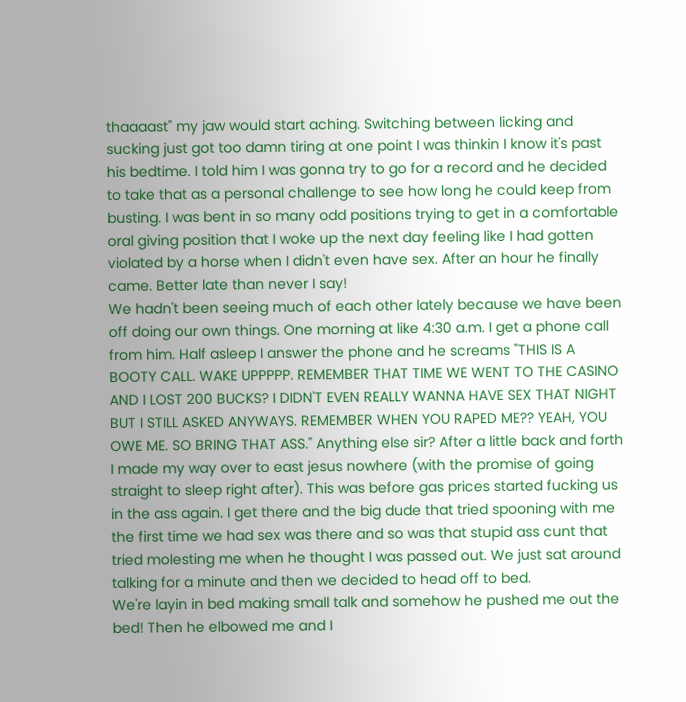thaaaast" my jaw would start aching. Switching between licking and sucking just got too damn tiring at one point I was thinkin I know it's past his bedtime. I told him I was gonna try to go for a record and he decided to take that as a personal challenge to see how long he could keep from busting. I was bent in so many odd positions trying to get in a comfortable oral giving position that I woke up the next day feeling like I had gotten violated by a horse when I didn't even have sex. After an hour he finally came. Better late than never I say!
We hadn't been seeing much of each other lately because we have been off doing our own things. One morning at like 4:30 a.m. I get a phone call from him. Half asleep I answer the phone and he screams "THIS IS A BOOTY CALL. WAKE UPPPPP. REMEMBER THAT TIME WE WENT TO THE CASINO AND I LOST 200 BUCKS? I DIDN'T EVEN REALLY WANNA HAVE SEX THAT NIGHT BUT I STILL ASKED ANYWAYS. REMEMBER WHEN YOU RAPED ME?? YEAH, YOU OWE ME. SO BRING THAT ASS." Anything else sir? After a little back and forth I made my way over to east jesus nowhere (with the promise of going straight to sleep right after). This was before gas prices started fucking us in the ass again. I get there and the big dude that tried spooning with me the first time we had sex was there and so was that stupid ass cunt that tried molesting me when he thought I was passed out. We just sat around talking for a minute and then we decided to head off to bed.
We're layin in bed making small talk and somehow he pushed me out the bed! Then he elbowed me and I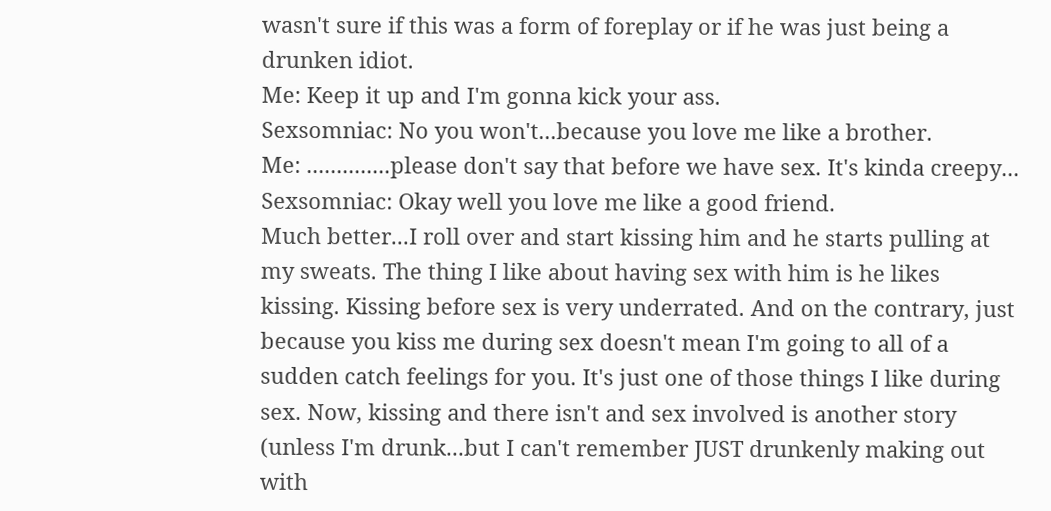wasn't sure if this was a form of foreplay or if he was just being a drunken idiot.
Me: Keep it up and I'm gonna kick your ass.
Sexsomniac: No you won't...because you love me like a brother.
Me: ..............please don't say that before we have sex. It's kinda creepy...
Sexsomniac: Okay well you love me like a good friend.
Much better...I roll over and start kissing him and he starts pulling at my sweats. The thing I like about having sex with him is he likes kissing. Kissing before sex is very underrated. And on the contrary, just because you kiss me during sex doesn't mean I'm going to all of a sudden catch feelings for you. It's just one of those things I like during sex. Now, kissing and there isn't and sex involved is another story (unless I'm drunk...but I can't remember JUST drunkenly making out with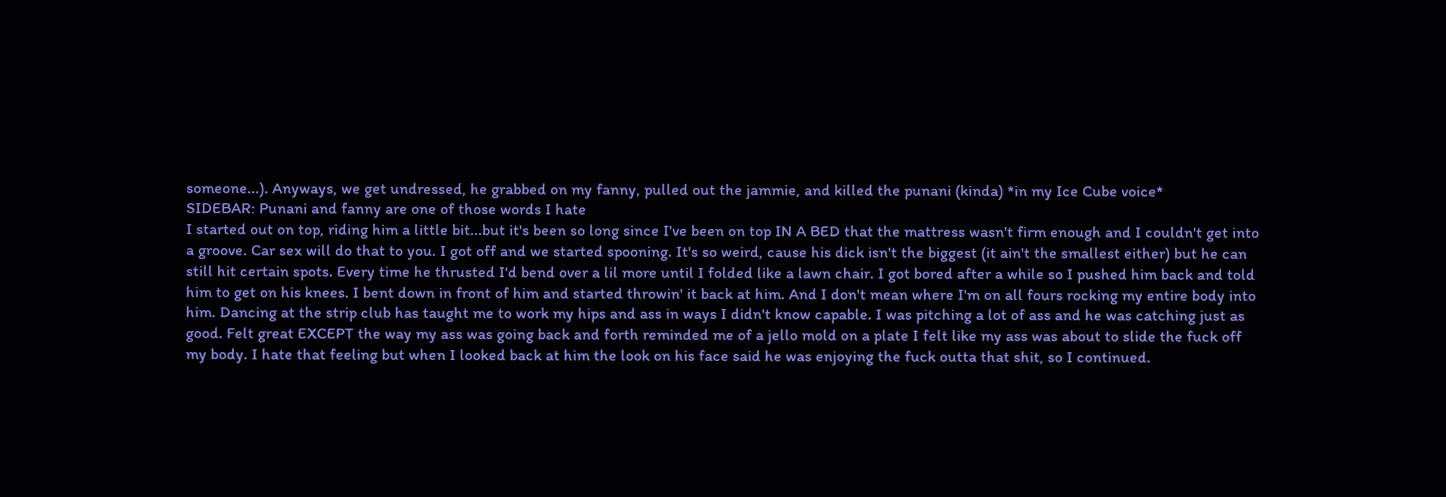someone...). Anyways, we get undressed, he grabbed on my fanny, pulled out the jammie, and killed the punani (kinda) *in my Ice Cube voice*
SIDEBAR: Punani and fanny are one of those words I hate
I started out on top, riding him a little bit...but it's been so long since I've been on top IN A BED that the mattress wasn't firm enough and I couldn't get into a groove. Car sex will do that to you. I got off and we started spooning. It's so weird, cause his dick isn't the biggest (it ain't the smallest either) but he can still hit certain spots. Every time he thrusted I'd bend over a lil more until I folded like a lawn chair. I got bored after a while so I pushed him back and told him to get on his knees. I bent down in front of him and started throwin' it back at him. And I don't mean where I'm on all fours rocking my entire body into him. Dancing at the strip club has taught me to work my hips and ass in ways I didn't know capable. I was pitching a lot of ass and he was catching just as good. Felt great EXCEPT the way my ass was going back and forth reminded me of a jello mold on a plate I felt like my ass was about to slide the fuck off my body. I hate that feeling but when I looked back at him the look on his face said he was enjoying the fuck outta that shit, so I continued.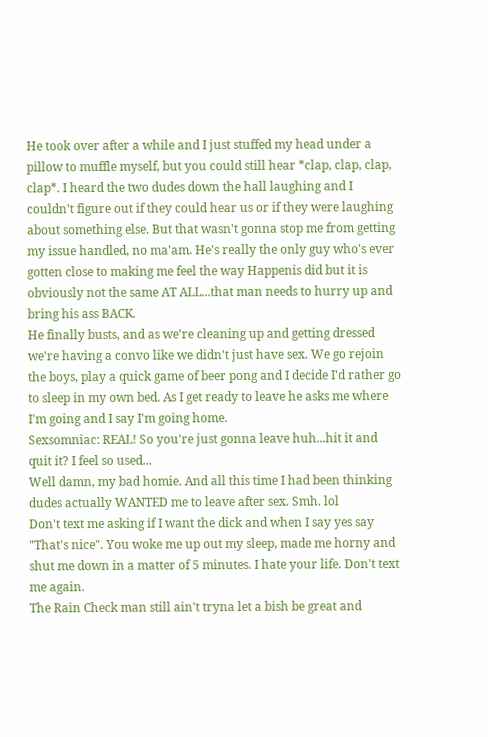He took over after a while and I just stuffed my head under a pillow to muffle myself, but you could still hear *clap, clap, clap, clap*. I heard the two dudes down the hall laughing and I couldn't figure out if they could hear us or if they were laughing about something else. But that wasn't gonna stop me from getting my issue handled, no ma'am. He's really the only guy who's ever gotten close to making me feel the way Happenis did but it is obviously not the same AT ALL...that man needs to hurry up and bring his ass BACK.
He finally busts, and as we're cleaning up and getting dressed we're having a convo like we didn't just have sex. We go rejoin the boys, play a quick game of beer pong and I decide I'd rather go to sleep in my own bed. As I get ready to leave he asks me where I'm going and I say I'm going home.
Sexsomniac: REAL! So you're just gonna leave huh...hit it and quit it? I feel so used...
Well damn, my bad homie. And all this time I had been thinking dudes actually WANTED me to leave after sex. Smh. lol
Don't text me asking if I want the dick and when I say yes say "That's nice". You woke me up out my sleep, made me horny and shut me down in a matter of 5 minutes. I hate your life. Don't text me again.
The Rain Check man still ain't tryna let a bish be great and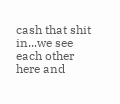cash that shit in...we see each other here and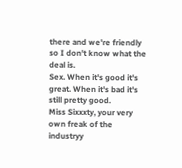there and we're friendly so I don't know what the deal is.
Sex. When it's good it's great. When it's bad it's still pretty good.
Miss Sixxxty, your very own freak of the industryy